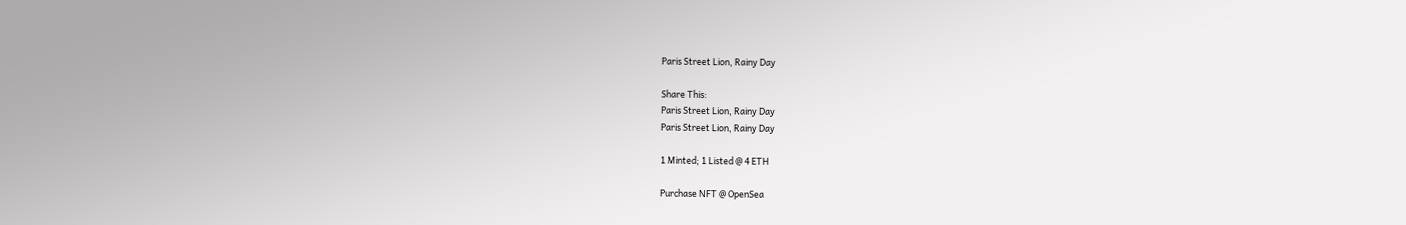Paris Street Lion, Rainy Day

Share This:
Paris Street Lion, Rainy Day
Paris Street Lion, Rainy Day

1 Minted; 1 Listed @ 4 ETH

Purchase NFT @ OpenSea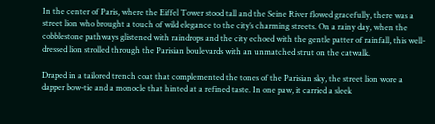In the center of Paris, where the Eiffel Tower stood tall and the Seine River flowed gracefully, there was a street lion who brought a touch of wild elegance to the city’s charming streets. On a rainy day, when the cobblestone pathways glistened with raindrops and the city echoed with the gentle patter of rainfall, this well-dressed lion strolled through the Parisian boulevards with an unmatched strut on the catwalk.

Draped in a tailored trench coat that complemented the tones of the Parisian sky, the street lion wore a dapper bow-tie and a monocle that hinted at a refined taste. In one paw, it carried a sleek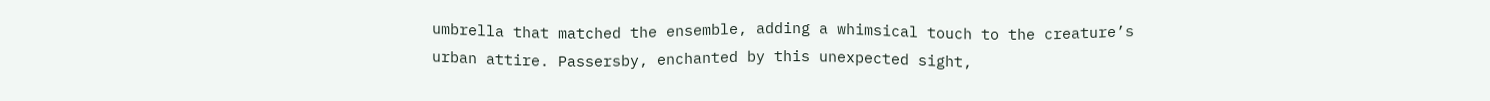umbrella that matched the ensemble, adding a whimsical touch to the creature’s urban attire. Passersby, enchanted by this unexpected sight,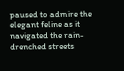paused to admire the elegant feline as it navigated the rain-drenched streets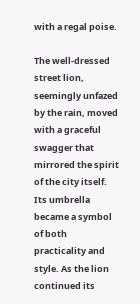with a regal poise.

The well-dressed street lion, seemingly unfazed by the rain, moved with a graceful swagger that mirrored the spirit of the city itself. Its umbrella became a symbol of both practicality and style. As the lion continued its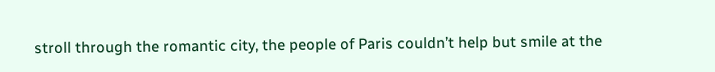stroll through the romantic city, the people of Paris couldn’t help but smile at the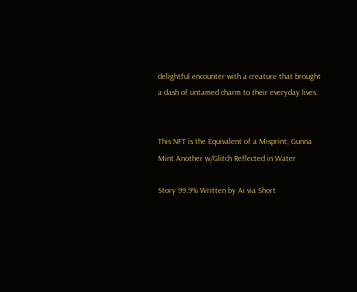delightful encounter with a creature that brought a dash of untamed charm to their everyday lives.


This NFT is the Equivalent of a Misprint; Gunna Mint Another w/Glitch Reflected in Water

Story 99.9% Written by Ai via Short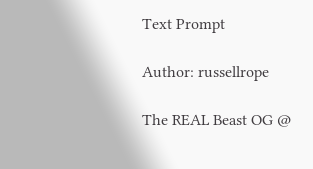Text Prompt

Author: russellrope

The REAL Beast OG @